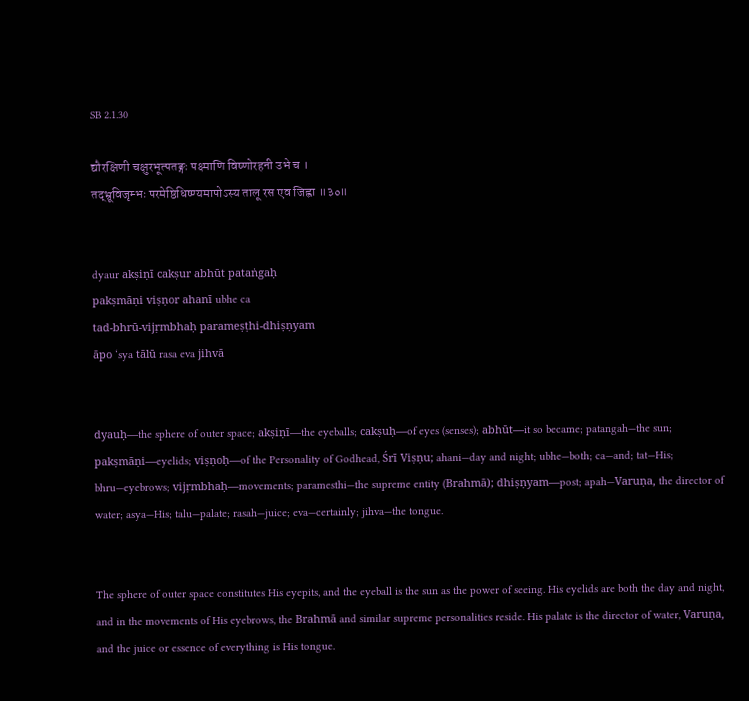SB 2.1.30

द्यौरक्षिणी चक्षुरभूत्पतङ्गः पक्ष्माणि विष्णोरहनी उभे च ।
तद्भ्रूविजृम्भः परमेष्ठिधिष्ण्यमापोऽस्य तालू रस एव जिह्वा ॥३०॥


dyaur akṣiṇī cakṣur abhūt pataṅgaḥ
pakṣmāṇi viṣṇor ahanī ubhe ca
tad-bhrū-vijṛmbhaḥ parameṣṭhi-dhiṣṇyam
āpo ‘sya tālū rasa eva jihvā


dyauḥ—the sphere of outer space; akṣiṇī—the eyeballs; cakṣuḥ—of eyes (senses); abhūt—it so became; patangah—the sun; pakṣmāṇi—eyelids; viṣṇoḥ—of the Personality of Godhead, Śrī Viṣṇu; ahani—day and night; ubhe—both; ca—and; tat—His; bhru—eyebrows; vijṛmbhaḥ—movements; paramesthi—the supreme entity (Brahmā); dhiṣṇyam—post; apah—Varuṇa, the director of water; asya—His; talu—palate; rasah—juice; eva—certainly; jihva—the tongue.


The sphere of outer space constitutes His eyepits, and the eyeball is the sun as the power of seeing. His eyelids are both the day and night, and in the movements of His eyebrows, the Brahmā and similar supreme personalities reside. His palate is the director of water, Varuṇa, and the juice or essence of everything is His tongue.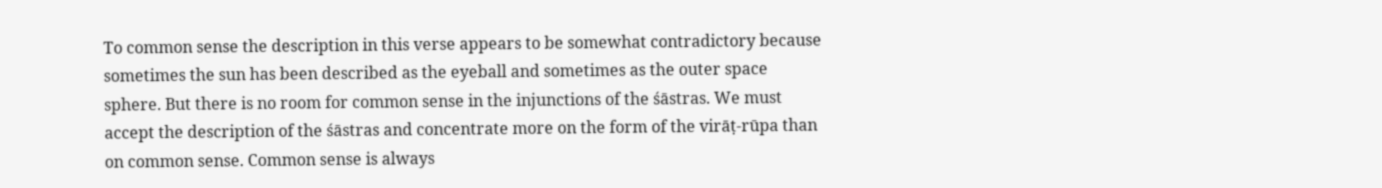To common sense the description in this verse appears to be somewhat contradictory because sometimes the sun has been described as the eyeball and sometimes as the outer space sphere. But there is no room for common sense in the injunctions of the śāstras. We must accept the description of the śāstras and concentrate more on the form of the virāṭ-rūpa than on common sense. Common sense is always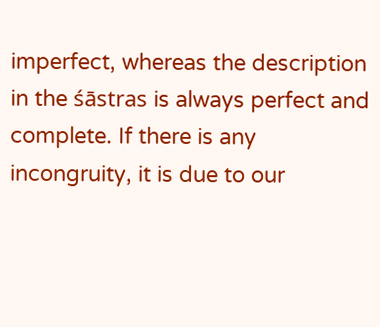imperfect, whereas the description in the śāstras is always perfect and complete. If there is any incongruity, it is due to our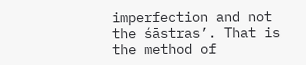imperfection and not the śāstras’. That is the method of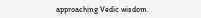approaching Vedic wisdom.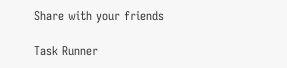Share with your friends

Task Runner